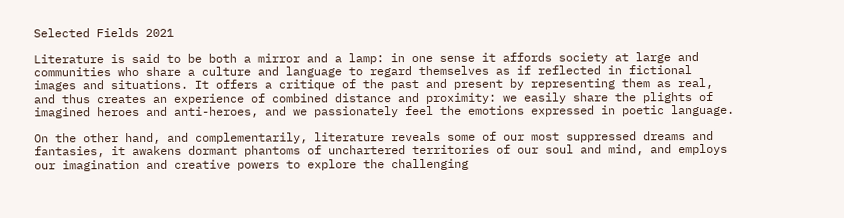Selected Fields 2021

Literature is said to be both a mirror and a lamp: in one sense it affords society at large and communities who share a culture and language to regard themselves as if reflected in fictional images and situations. It offers a critique of the past and present by representing them as real, and thus creates an experience of combined distance and proximity: we easily share the plights of imagined heroes and anti-heroes, and we passionately feel the emotions expressed in poetic language.

On the other hand, and complementarily, literature reveals some of our most suppressed dreams and fantasies, it awakens dormant phantoms of unchartered territories of our soul and mind, and employs our imagination and creative powers to explore the challenging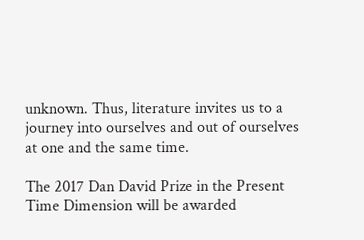unknown. Thus, literature invites us to a journey into ourselves and out of ourselves at one and the same time.

The 2017 Dan David Prize in the Present Time Dimension will be awarded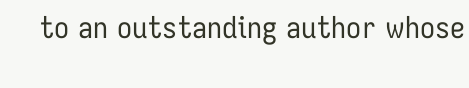to an outstanding author whose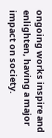ongoing works inspire and enlighten, having a major impact on society.